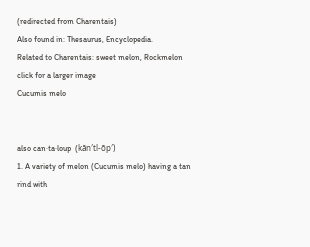(redirected from Charentais)
Also found in: Thesaurus, Encyclopedia.
Related to Charentais: sweet melon, Rockmelon
click for a larger image
Cucumis melo


also can·ta·loup  (kăn′tl-ōp′)
1. A variety of melon (Cucumis melo) having a tan rind with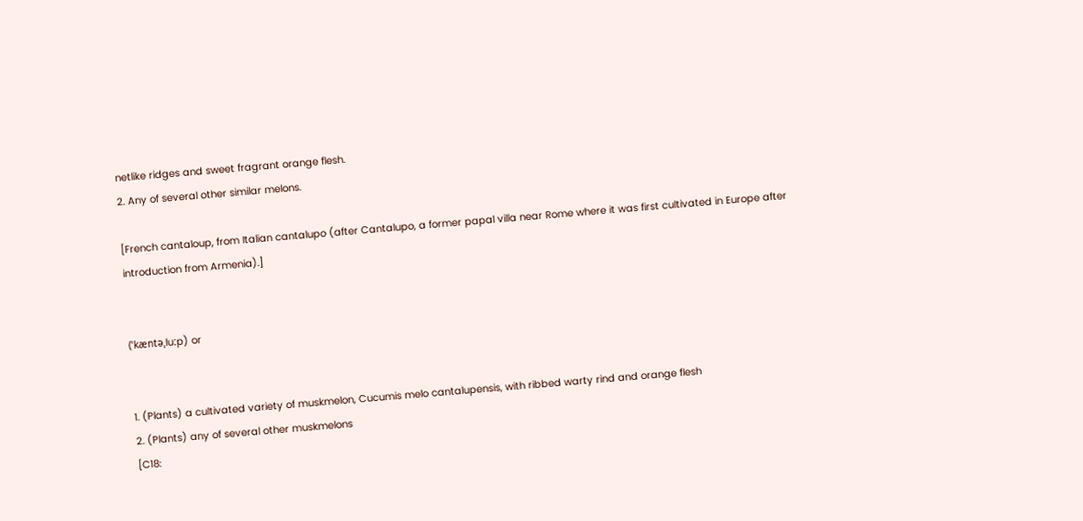netlike ridges and sweet fragrant orange flesh.
2. Any of several other similar melons.

[French cantaloup, from Italian cantalupo (after Cantalupo, a former papal villa near Rome where it was first cultivated in Europe after introduction from Armenia).]


(ˈkæntəˌluːp) or


1. (Plants) a cultivated variety of muskmelon, Cucumis melo cantalupensis, with ribbed warty rind and orange flesh
2. (Plants) any of several other muskmelons
[C18: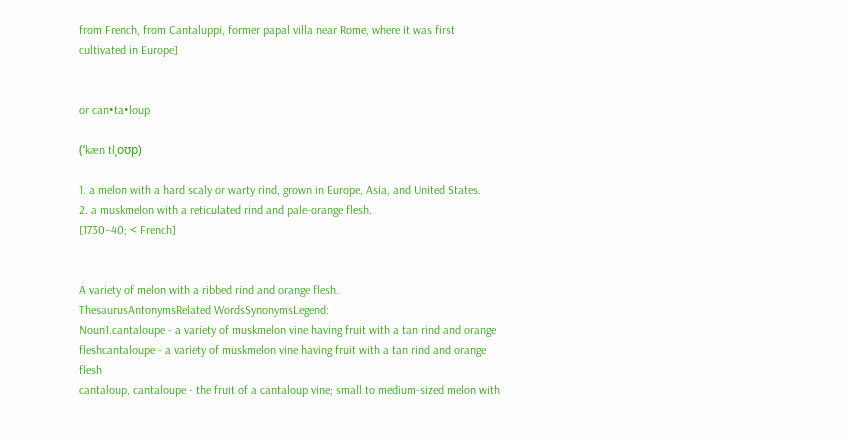from French, from Cantaluppi, former papal villa near Rome, where it was first cultivated in Europe]


or can•ta•loup

(ˈkæn tlˌoʊp)

1. a melon with a hard scaly or warty rind, grown in Europe, Asia, and United States.
2. a muskmelon with a reticulated rind and pale-orange flesh.
[1730–40; < French]


A variety of melon with a ribbed rind and orange flesh.
ThesaurusAntonymsRelated WordsSynonymsLegend:
Noun1.cantaloupe - a variety of muskmelon vine having fruit with a tan rind and orange fleshcantaloupe - a variety of muskmelon vine having fruit with a tan rind and orange flesh
cantaloup, cantaloupe - the fruit of a cantaloup vine; small to medium-sized melon with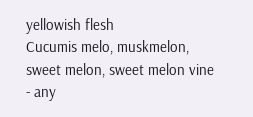yellowish flesh
Cucumis melo, muskmelon, sweet melon, sweet melon vine - any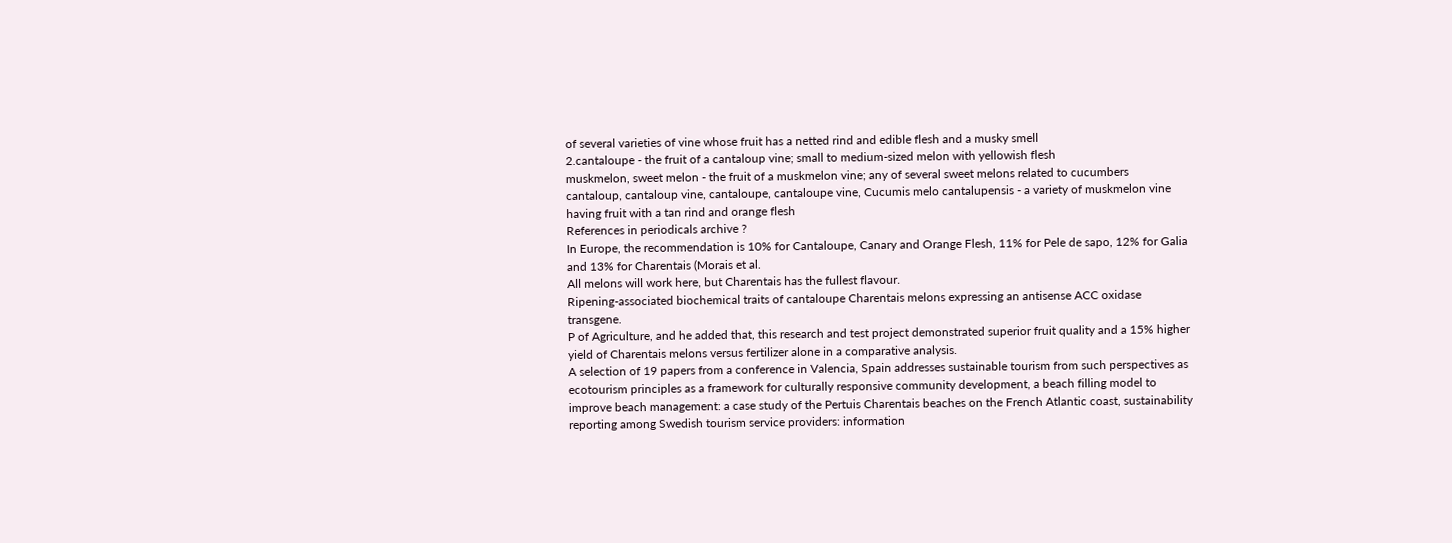of several varieties of vine whose fruit has a netted rind and edible flesh and a musky smell
2.cantaloupe - the fruit of a cantaloup vine; small to medium-sized melon with yellowish flesh
muskmelon, sweet melon - the fruit of a muskmelon vine; any of several sweet melons related to cucumbers
cantaloup, cantaloup vine, cantaloupe, cantaloupe vine, Cucumis melo cantalupensis - a variety of muskmelon vine having fruit with a tan rind and orange flesh
References in periodicals archive ?
In Europe, the recommendation is 10% for Cantaloupe, Canary and Orange Flesh, 11% for Pele de sapo, 12% for Galia and 13% for Charentais (Morais et al.
All melons will work here, but Charentais has the fullest flavour.
Ripening-associated biochemical traits of cantaloupe Charentais melons expressing an antisense ACC oxidase transgene.
P of Agriculture, and he added that, this research and test project demonstrated superior fruit quality and a 15% higher yield of Charentais melons versus fertilizer alone in a comparative analysis.
A selection of 19 papers from a conference in Valencia, Spain addresses sustainable tourism from such perspectives as ecotourism principles as a framework for culturally responsive community development, a beach filling model to improve beach management: a case study of the Pertuis Charentais beaches on the French Atlantic coast, sustainability reporting among Swedish tourism service providers: information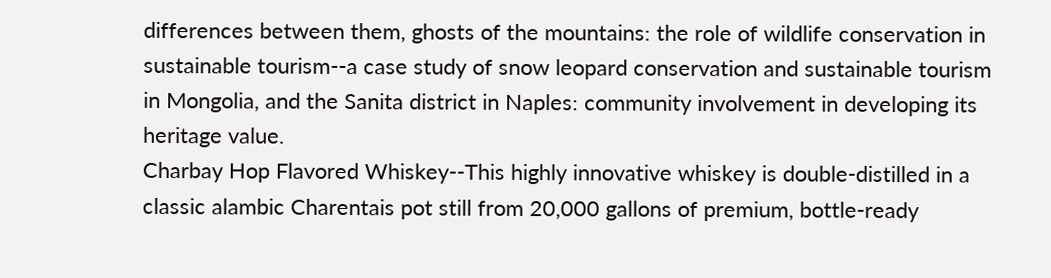differences between them, ghosts of the mountains: the role of wildlife conservation in sustainable tourism--a case study of snow leopard conservation and sustainable tourism in Mongolia, and the Sanita district in Naples: community involvement in developing its heritage value.
Charbay Hop Flavored Whiskey--This highly innovative whiskey is double-distilled in a classic alambic Charentais pot still from 20,000 gallons of premium, bottle-ready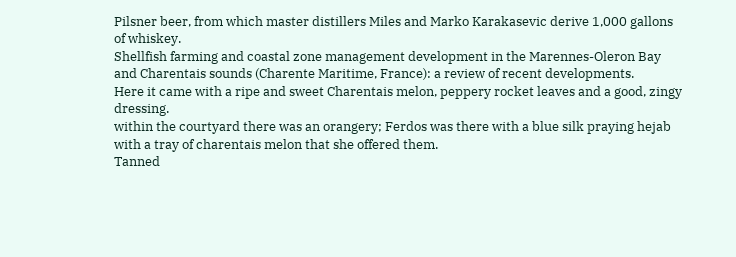Pilsner beer, from which master distillers Miles and Marko Karakasevic derive 1,000 gallons of whiskey.
Shellfish farming and coastal zone management development in the Marennes-Oleron Bay and Charentais sounds (Charente Maritime, France): a review of recent developments.
Here it came with a ripe and sweet Charentais melon, peppery rocket leaves and a good, zingy dressing.
within the courtyard there was an orangery; Ferdos was there with a blue silk praying hejab with a tray of charentais melon that she offered them.
Tanned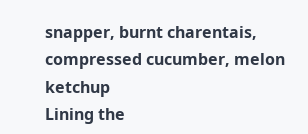snapper, burnt charentais, compressed cucumber, melon ketchup
Lining the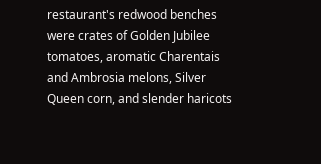restaurant's redwood benches were crates of Golden Jubilee tomatoes, aromatic Charentais and Ambrosia melons, Silver Queen corn, and slender haricots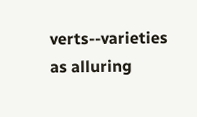verts--varieties as alluring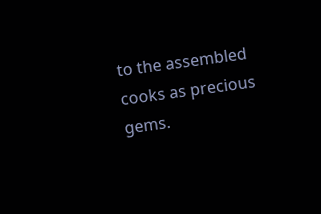to the assembled cooks as precious gems.